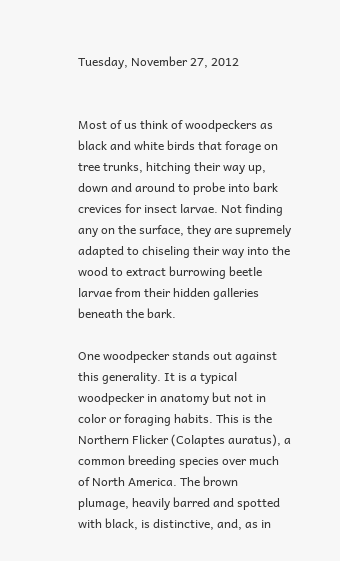Tuesday, November 27, 2012


Most of us think of woodpeckers as black and white birds that forage on tree trunks, hitching their way up, down and around to probe into bark crevices for insect larvae. Not finding any on the surface, they are supremely adapted to chiseling their way into the wood to extract burrowing beetle larvae from their hidden galleries beneath the bark.

One woodpecker stands out against this generality. It is a typical woodpecker in anatomy but not in color or foraging habits. This is the Northern Flicker (Colaptes auratus), a common breeding species over much of North America. The brown plumage, heavily barred and spotted with black, is distinctive, and, as in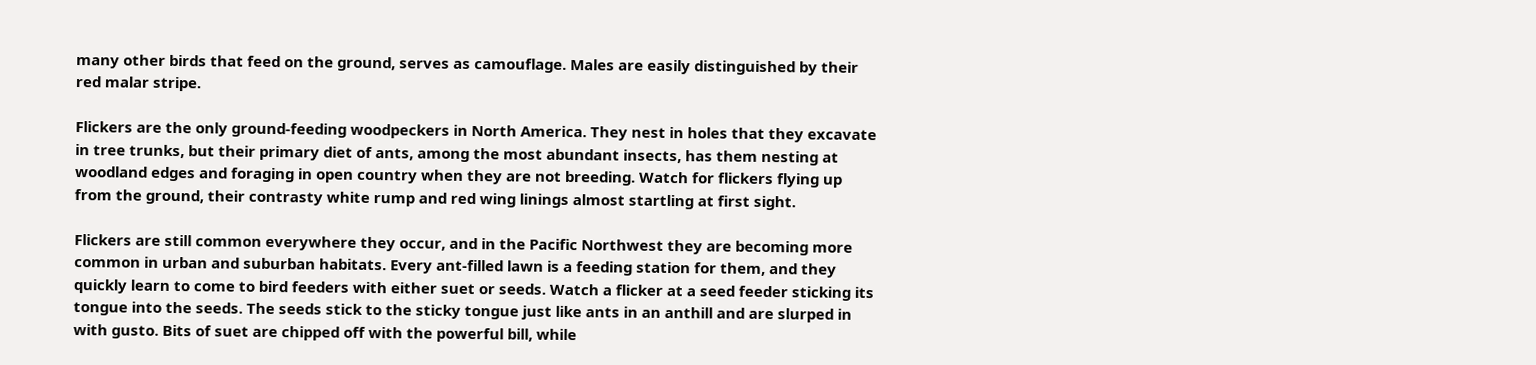many other birds that feed on the ground, serves as camouflage. Males are easily distinguished by their red malar stripe.

Flickers are the only ground-feeding woodpeckers in North America. They nest in holes that they excavate in tree trunks, but their primary diet of ants, among the most abundant insects, has them nesting at woodland edges and foraging in open country when they are not breeding. Watch for flickers flying up from the ground, their contrasty white rump and red wing linings almost startling at first sight.

Flickers are still common everywhere they occur, and in the Pacific Northwest they are becoming more common in urban and suburban habitats. Every ant-filled lawn is a feeding station for them, and they quickly learn to come to bird feeders with either suet or seeds. Watch a flicker at a seed feeder sticking its tongue into the seeds. The seeds stick to the sticky tongue just like ants in an anthill and are slurped in with gusto. Bits of suet are chipped off with the powerful bill, while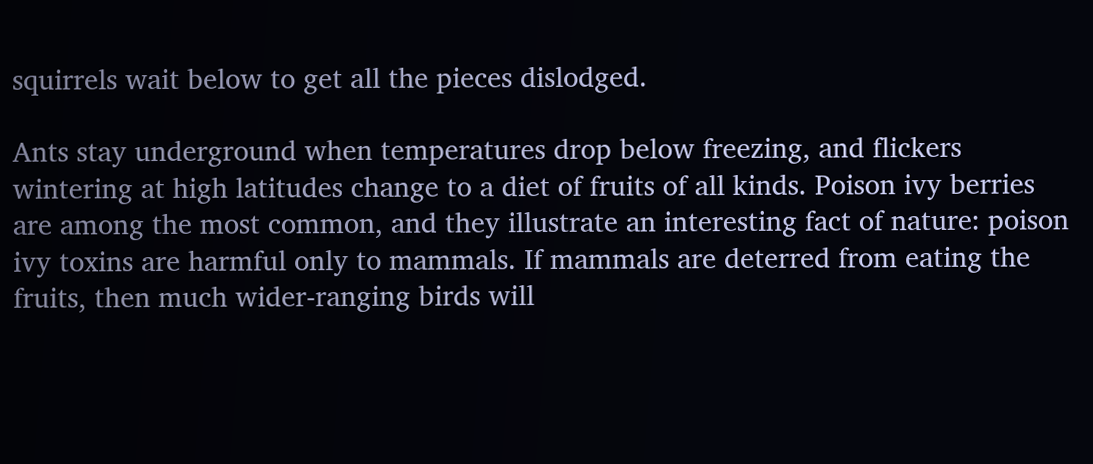squirrels wait below to get all the pieces dislodged.

Ants stay underground when temperatures drop below freezing, and flickers wintering at high latitudes change to a diet of fruits of all kinds. Poison ivy berries are among the most common, and they illustrate an interesting fact of nature: poison ivy toxins are harmful only to mammals. If mammals are deterred from eating the fruits, then much wider-ranging birds will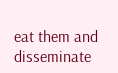eat them and disseminate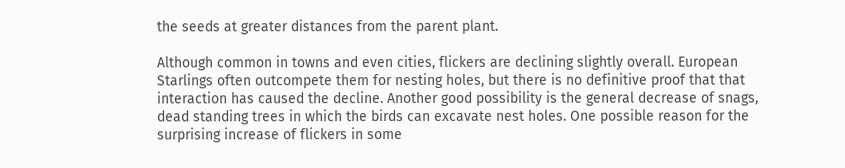the seeds at greater distances from the parent plant.

Although common in towns and even cities, flickers are declining slightly overall. European Starlings often outcompete them for nesting holes, but there is no definitive proof that that interaction has caused the decline. Another good possibility is the general decrease of snags, dead standing trees in which the birds can excavate nest holes. One possible reason for the surprising increase of flickers in some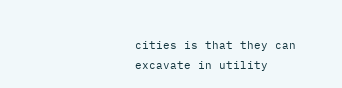cities is that they can excavate in utility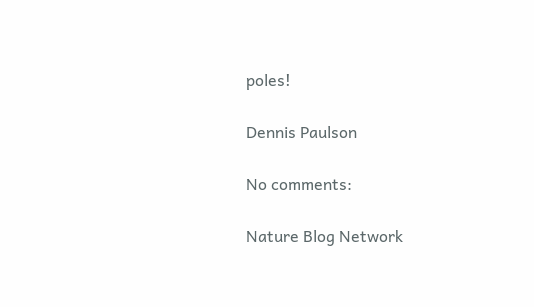poles!

Dennis Paulson

No comments:

Nature Blog Network